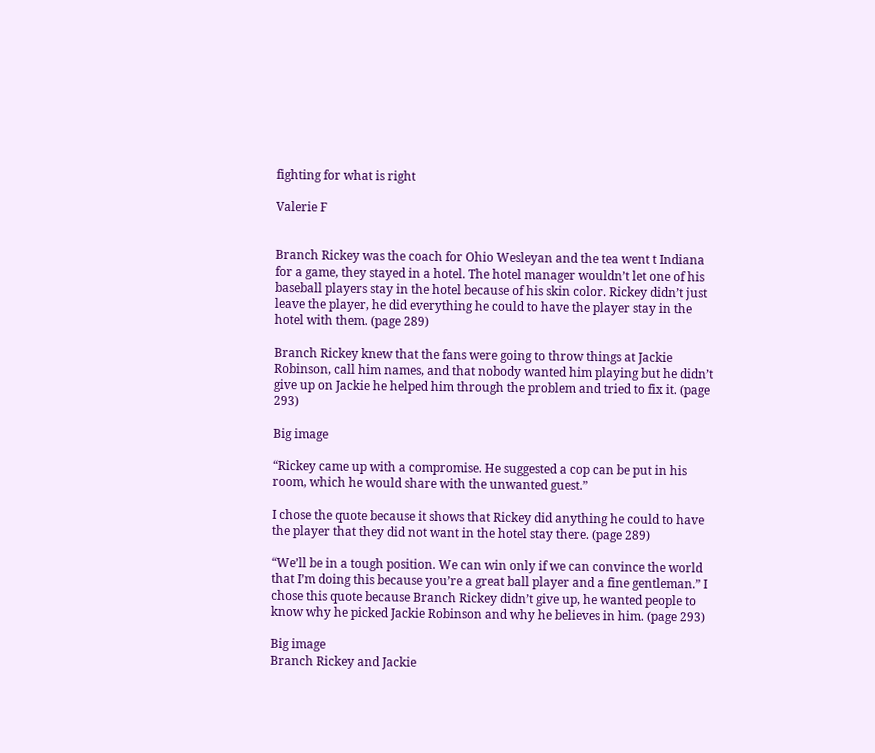fighting for what is right

Valerie F


Branch Rickey was the coach for Ohio Wesleyan and the tea went t Indiana for a game, they stayed in a hotel. The hotel manager wouldn’t let one of his baseball players stay in the hotel because of his skin color. Rickey didn’t just leave the player, he did everything he could to have the player stay in the hotel with them. (page 289)

Branch Rickey knew that the fans were going to throw things at Jackie Robinson, call him names, and that nobody wanted him playing but he didn’t give up on Jackie he helped him through the problem and tried to fix it. (page 293)

Big image

“Rickey came up with a compromise. He suggested a cop can be put in his room, which he would share with the unwanted guest.”

I chose the quote because it shows that Rickey did anything he could to have the player that they did not want in the hotel stay there. (page 289)

“We’ll be in a tough position. We can win only if we can convince the world that I’m doing this because you’re a great ball player and a fine gentleman.” I chose this quote because Branch Rickey didn’t give up, he wanted people to know why he picked Jackie Robinson and why he believes in him. (page 293)

Big image
Branch Rickey and Jackie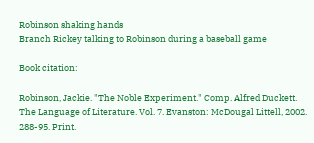Robinson shaking hands
Branch Rickey talking to Robinson during a baseball game

Book citation:

Robinson, Jackie. "The Noble Experiment." Comp. Alfred Duckett. The Language of Literature. Vol. 7. Evanston: McDougal Littell, 2002. 288-95. Print.